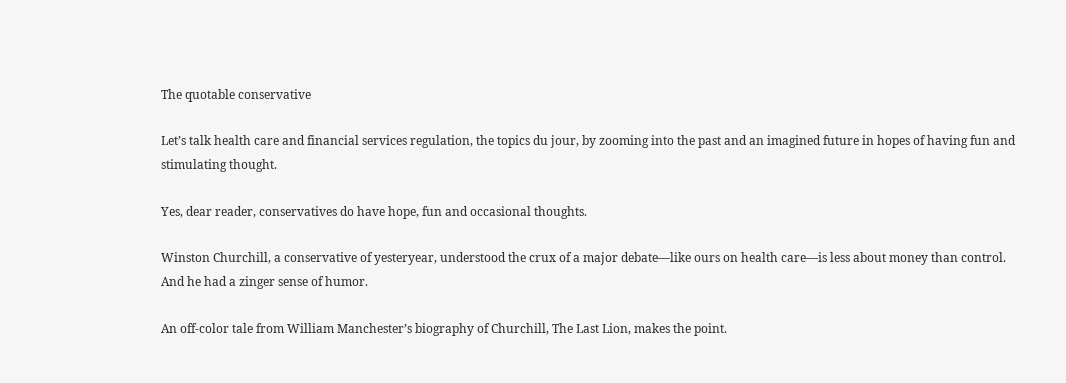The quotable conservative

Let’s talk health care and financial services regulation, the topics du jour, by zooming into the past and an imagined future in hopes of having fun and stimulating thought.

Yes, dear reader, conservatives do have hope, fun and occasional thoughts.

Winston Churchill, a conservative of yesteryear, understood the crux of a major debate—like ours on health care—is less about money than control. And he had a zinger sense of humor.

An off-color tale from William Manchester’s biography of Churchill, The Last Lion, makes the point.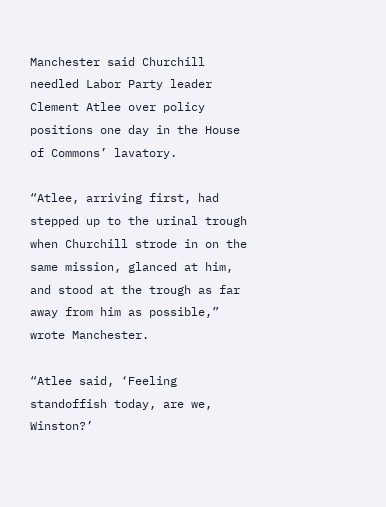Manchester said Churchill needled Labor Party leader Clement Atlee over policy positions one day in the House of Commons’ lavatory.

“Atlee, arriving first, had stepped up to the urinal trough when Churchill strode in on the same mission, glanced at him, and stood at the trough as far away from him as possible,” wrote Manchester.

“Atlee said, ‘Feeling standoffish today, are we, Winston?’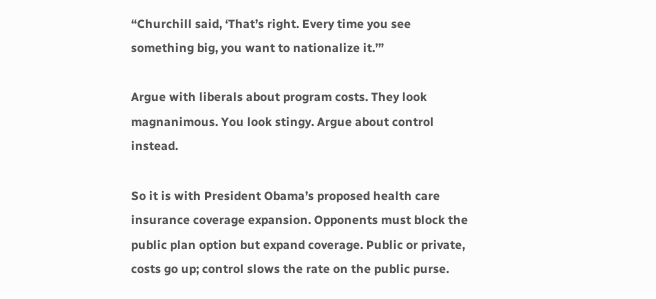“Churchill said, ‘That’s right. Every time you see something big, you want to nationalize it.’”

Argue with liberals about program costs. They look magnanimous. You look stingy. Argue about control instead.

So it is with President Obama’s proposed health care insurance coverage expansion. Opponents must block the public plan option but expand coverage. Public or private, costs go up; control slows the rate on the public purse.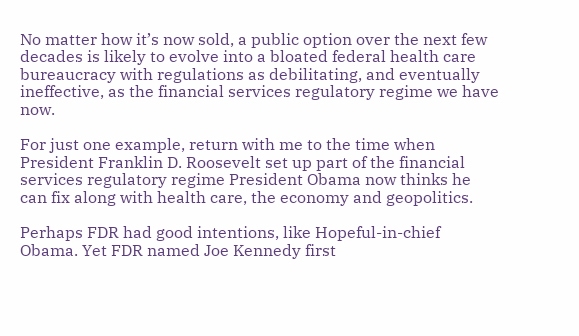No matter how it’s now sold, a public option over the next few decades is likely to evolve into a bloated federal health care bureaucracy with regulations as debilitating, and eventually ineffective, as the financial services regulatory regime we have now.

For just one example, return with me to the time when President Franklin D. Roosevelt set up part of the financial services regulatory regime President Obama now thinks he can fix along with health care, the economy and geopolitics.

Perhaps FDR had good intentions, like Hopeful-in-chief Obama. Yet FDR named Joe Kennedy first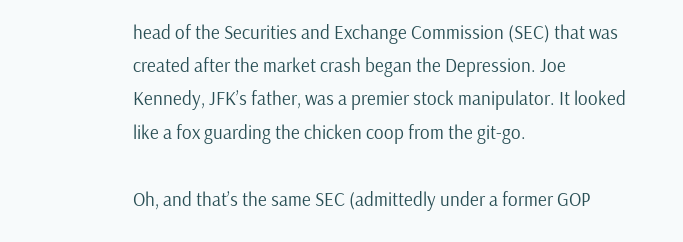head of the Securities and Exchange Commission (SEC) that was created after the market crash began the Depression. Joe Kennedy, JFK’s father, was a premier stock manipulator. It looked like a fox guarding the chicken coop from the git-go.

Oh, and that’s the same SEC (admittedly under a former GOP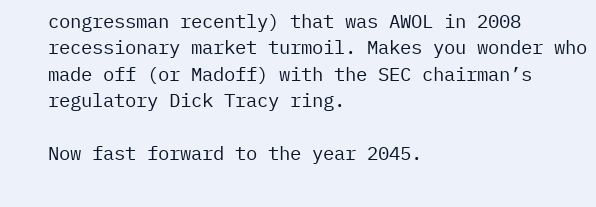congressman recently) that was AWOL in 2008 recessionary market turmoil. Makes you wonder who made off (or Madoff) with the SEC chairman’s regulatory Dick Tracy ring.

Now fast forward to the year 2045.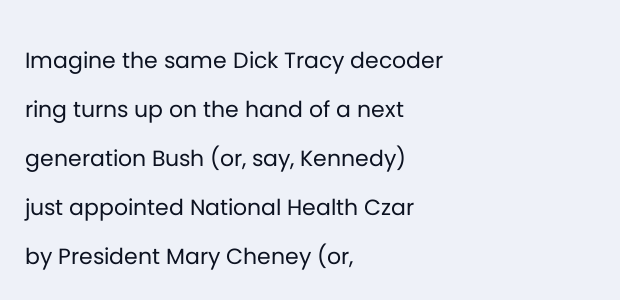Imagine the same Dick Tracy decoder ring turns up on the hand of a next generation Bush (or, say, Kennedy) just appointed National Health Czar by President Mary Cheney (or,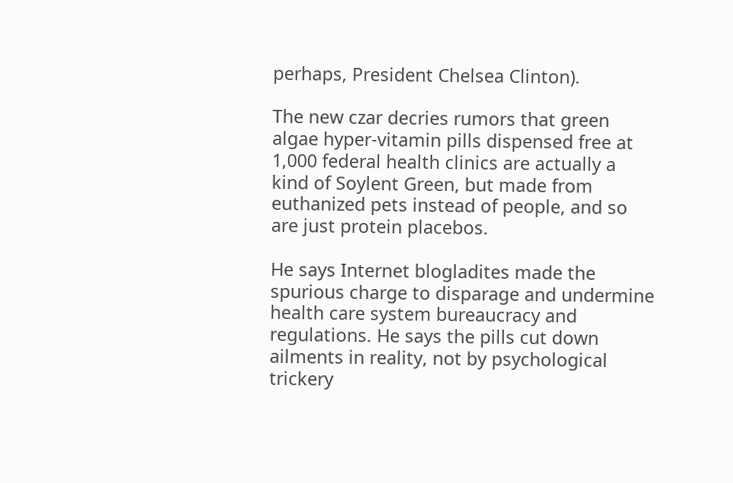perhaps, President Chelsea Clinton).

The new czar decries rumors that green algae hyper-vitamin pills dispensed free at 1,000 federal health clinics are actually a kind of Soylent Green, but made from euthanized pets instead of people, and so are just protein placebos.

He says Internet blogladites made the spurious charge to disparage and undermine health care system bureaucracy and regulations. He says the pills cut down ailments in reality, not by psychological trickery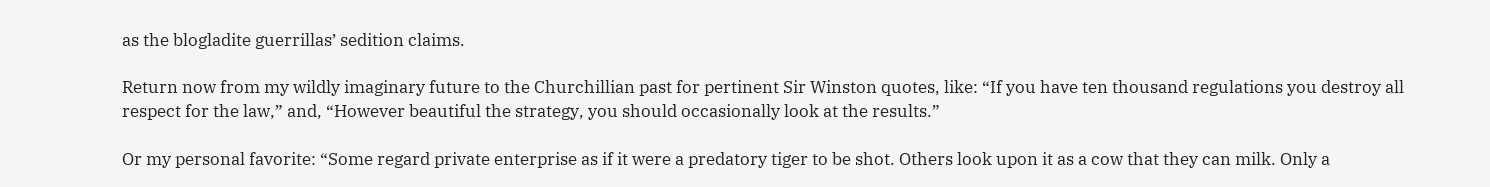as the blogladite guerrillas’ sedition claims.

Return now from my wildly imaginary future to the Churchillian past for pertinent Sir Winston quotes, like: “If you have ten thousand regulations you destroy all respect for the law,” and, “However beautiful the strategy, you should occasionally look at the results.”

Or my personal favorite: “Some regard private enterprise as if it were a predatory tiger to be shot. Others look upon it as a cow that they can milk. Only a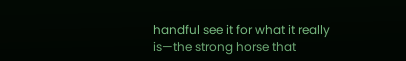handful see it for what it really is—the strong horse that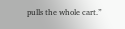pulls the whole cart.”